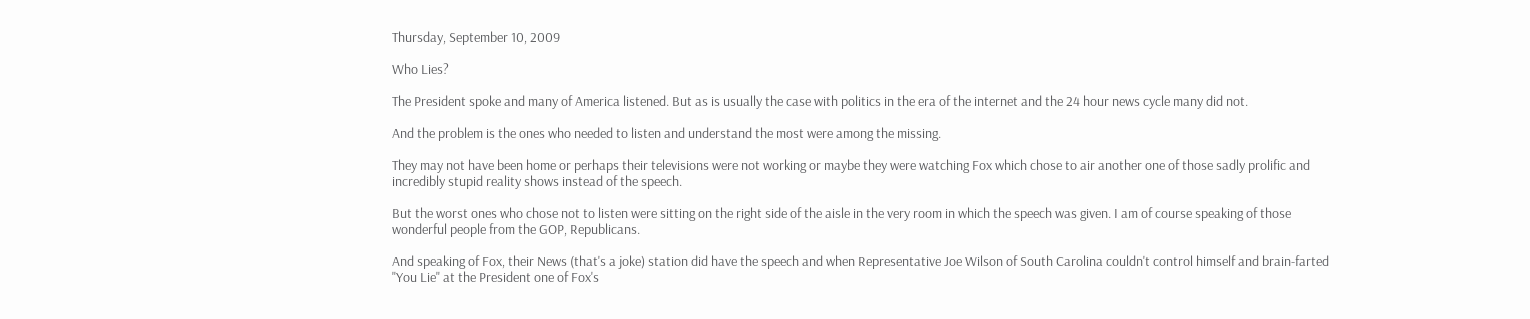Thursday, September 10, 2009

Who Lies?

The President spoke and many of America listened. But as is usually the case with politics in the era of the internet and the 24 hour news cycle many did not.

And the problem is the ones who needed to listen and understand the most were among the missing.

They may not have been home or perhaps their televisions were not working or maybe they were watching Fox which chose to air another one of those sadly prolific and incredibly stupid reality shows instead of the speech.

But the worst ones who chose not to listen were sitting on the right side of the aisle in the very room in which the speech was given. I am of course speaking of those wonderful people from the GOP, Republicans.

And speaking of Fox, their News (that's a joke) station did have the speech and when Representative Joe Wilson of South Carolina couldn't control himself and brain-farted "You Lie" at the President one of Fox's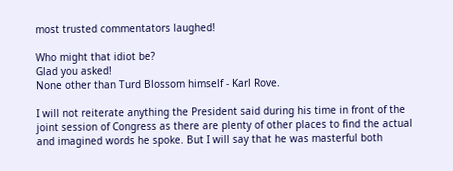most trusted commentators laughed!

Who might that idiot be?
Glad you asked!
None other than Turd Blossom himself - Karl Rove.

I will not reiterate anything the President said during his time in front of the joint session of Congress as there are plenty of other places to find the actual and imagined words he spoke. But I will say that he was masterful both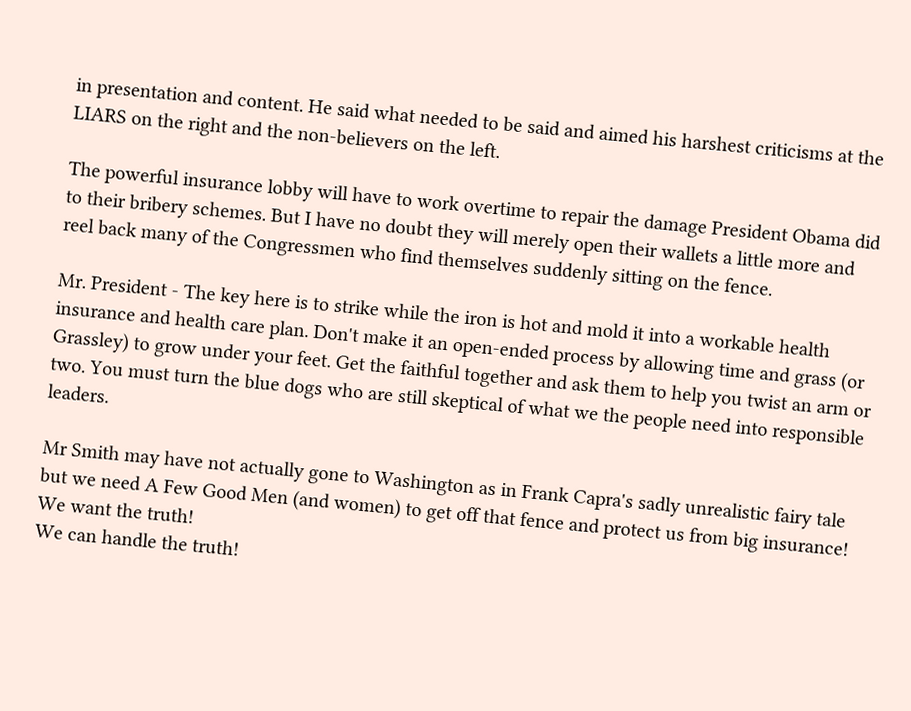in presentation and content. He said what needed to be said and aimed his harshest criticisms at the LIARS on the right and the non-believers on the left.

The powerful insurance lobby will have to work overtime to repair the damage President Obama did to their bribery schemes. But I have no doubt they will merely open their wallets a little more and reel back many of the Congressmen who find themselves suddenly sitting on the fence.

Mr. President - The key here is to strike while the iron is hot and mold it into a workable health insurance and health care plan. Don't make it an open-ended process by allowing time and grass (or Grassley) to grow under your feet. Get the faithful together and ask them to help you twist an arm or two. You must turn the blue dogs who are still skeptical of what we the people need into responsible leaders.

Mr Smith may have not actually gone to Washington as in Frank Capra's sadly unrealistic fairy tale but we need A Few Good Men (and women) to get off that fence and protect us from big insurance!
We want the truth!
We can handle the truth!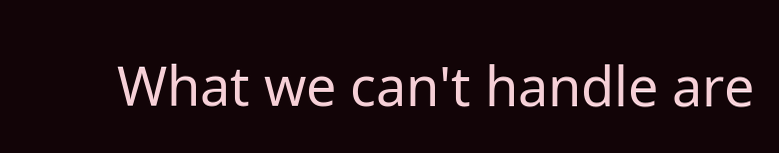What we can't handle are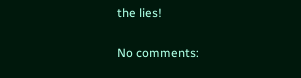the lies!

No comments: